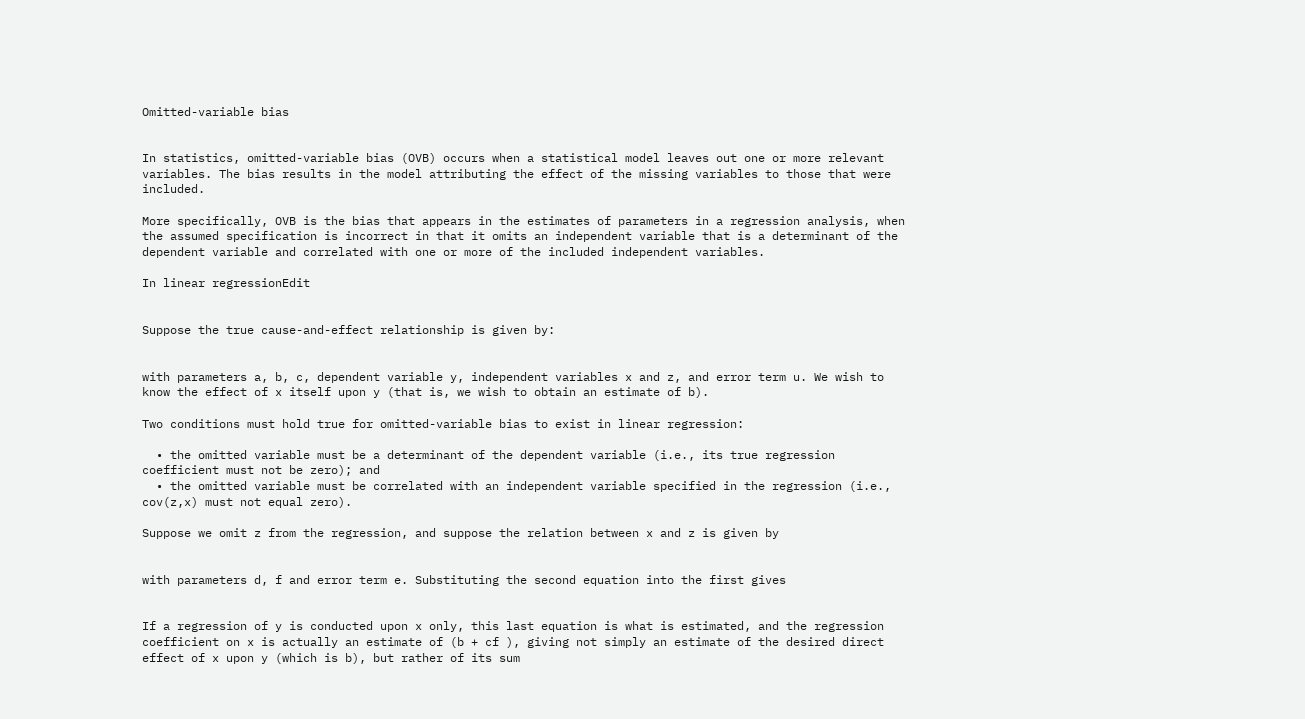Omitted-variable bias


In statistics, omitted-variable bias (OVB) occurs when a statistical model leaves out one or more relevant variables. The bias results in the model attributing the effect of the missing variables to those that were included.

More specifically, OVB is the bias that appears in the estimates of parameters in a regression analysis, when the assumed specification is incorrect in that it omits an independent variable that is a determinant of the dependent variable and correlated with one or more of the included independent variables.

In linear regressionEdit


Suppose the true cause-and-effect relationship is given by:


with parameters a, b, c, dependent variable y, independent variables x and z, and error term u. We wish to know the effect of x itself upon y (that is, we wish to obtain an estimate of b).

Two conditions must hold true for omitted-variable bias to exist in linear regression:

  • the omitted variable must be a determinant of the dependent variable (i.e., its true regression coefficient must not be zero); and
  • the omitted variable must be correlated with an independent variable specified in the regression (i.e., cov(z,x) must not equal zero).

Suppose we omit z from the regression, and suppose the relation between x and z is given by


with parameters d, f and error term e. Substituting the second equation into the first gives


If a regression of y is conducted upon x only, this last equation is what is estimated, and the regression coefficient on x is actually an estimate of (b + cf ), giving not simply an estimate of the desired direct effect of x upon y (which is b), but rather of its sum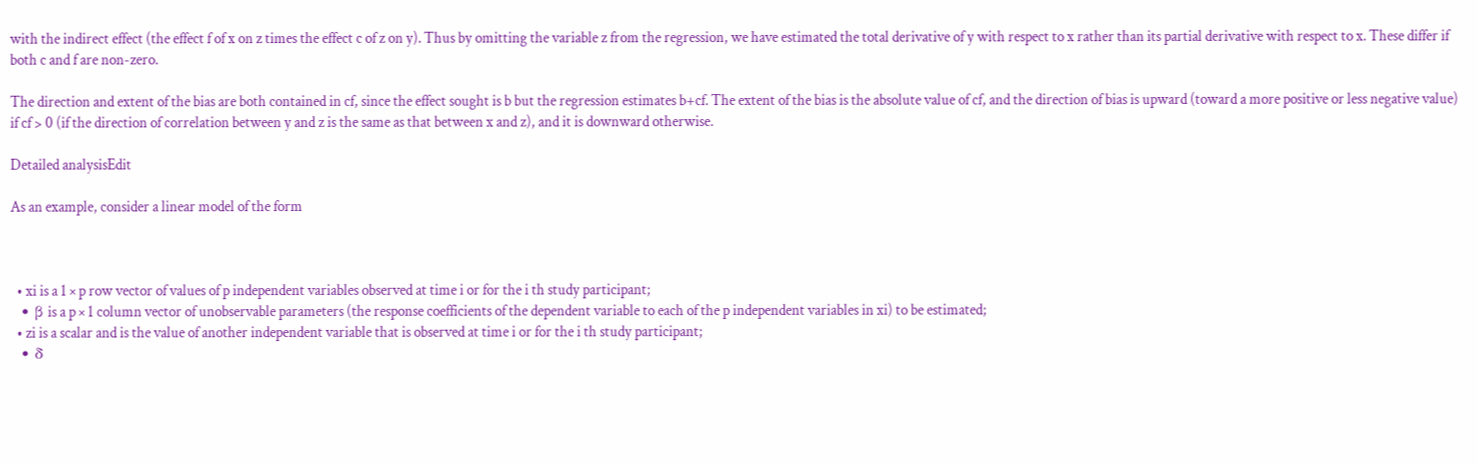with the indirect effect (the effect f of x on z times the effect c of z on y). Thus by omitting the variable z from the regression, we have estimated the total derivative of y with respect to x rather than its partial derivative with respect to x. These differ if both c and f are non-zero.

The direction and extent of the bias are both contained in cf, since the effect sought is b but the regression estimates b+cf. The extent of the bias is the absolute value of cf, and the direction of bias is upward (toward a more positive or less negative value) if cf > 0 (if the direction of correlation between y and z is the same as that between x and z), and it is downward otherwise.

Detailed analysisEdit

As an example, consider a linear model of the form



  • xi is a 1 × p row vector of values of p independent variables observed at time i or for the i th study participant;
  • β is a p × 1 column vector of unobservable parameters (the response coefficients of the dependent variable to each of the p independent variables in xi) to be estimated;
  • zi is a scalar and is the value of another independent variable that is observed at time i or for the i th study participant;
  • δ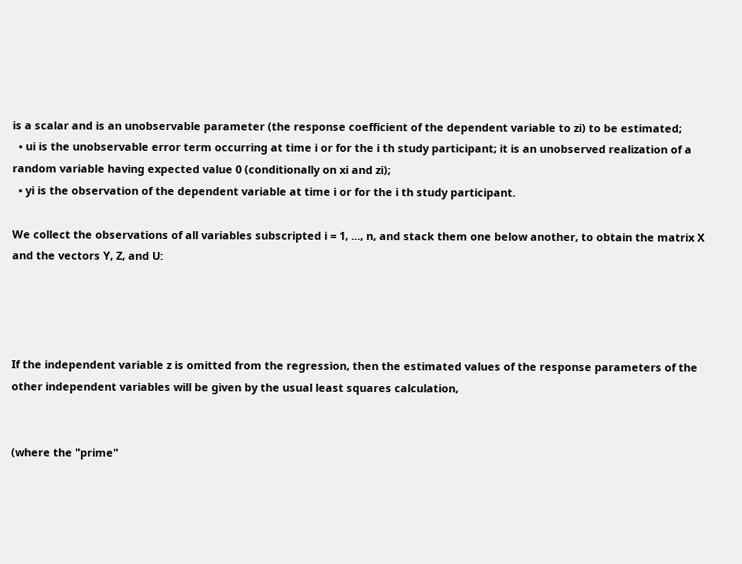is a scalar and is an unobservable parameter (the response coefficient of the dependent variable to zi) to be estimated;
  • ui is the unobservable error term occurring at time i or for the i th study participant; it is an unobserved realization of a random variable having expected value 0 (conditionally on xi and zi);
  • yi is the observation of the dependent variable at time i or for the i th study participant.

We collect the observations of all variables subscripted i = 1, ..., n, and stack them one below another, to obtain the matrix X and the vectors Y, Z, and U:




If the independent variable z is omitted from the regression, then the estimated values of the response parameters of the other independent variables will be given by the usual least squares calculation,


(where the "prime"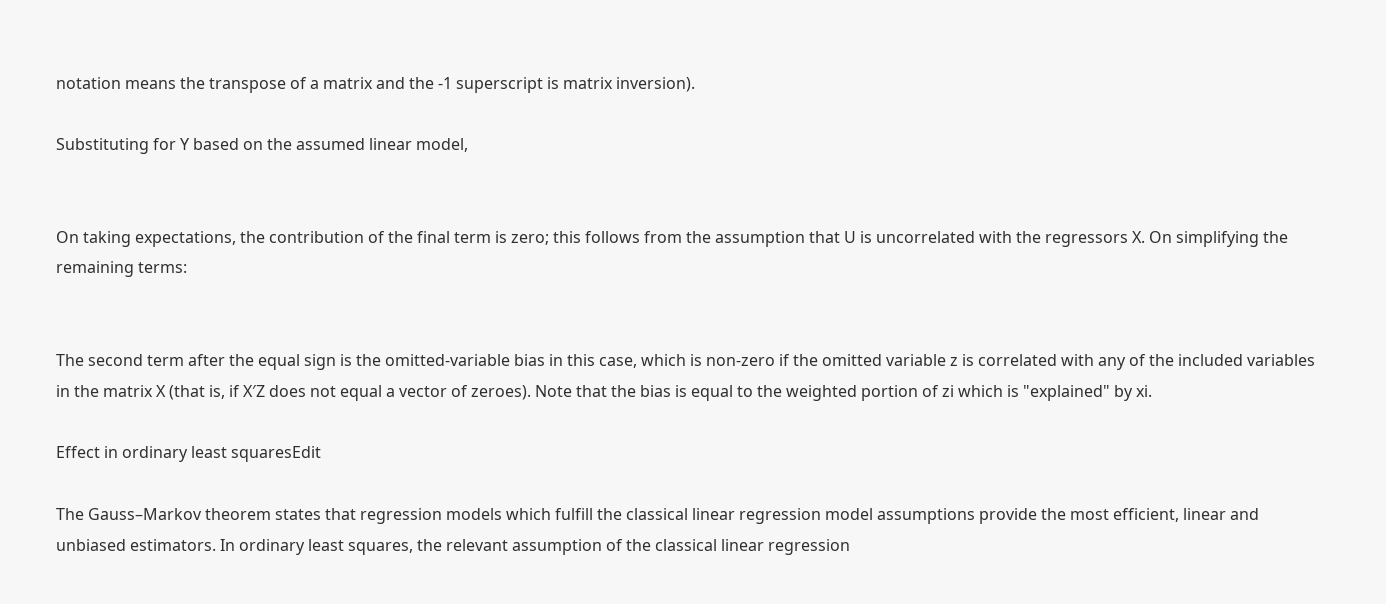notation means the transpose of a matrix and the -1 superscript is matrix inversion).

Substituting for Y based on the assumed linear model,


On taking expectations, the contribution of the final term is zero; this follows from the assumption that U is uncorrelated with the regressors X. On simplifying the remaining terms:


The second term after the equal sign is the omitted-variable bias in this case, which is non-zero if the omitted variable z is correlated with any of the included variables in the matrix X (that is, if X′Z does not equal a vector of zeroes). Note that the bias is equal to the weighted portion of zi which is "explained" by xi.

Effect in ordinary least squaresEdit

The Gauss–Markov theorem states that regression models which fulfill the classical linear regression model assumptions provide the most efficient, linear and unbiased estimators. In ordinary least squares, the relevant assumption of the classical linear regression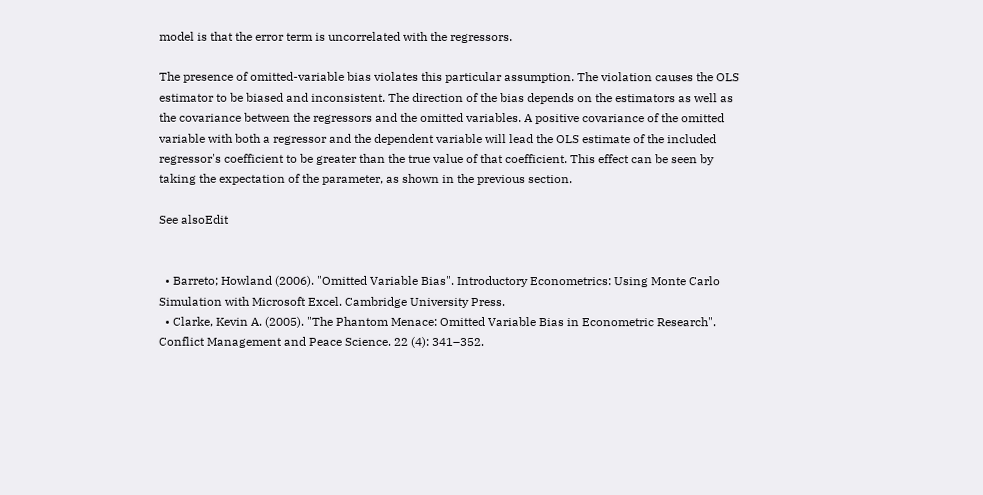model is that the error term is uncorrelated with the regressors.

The presence of omitted-variable bias violates this particular assumption. The violation causes the OLS estimator to be biased and inconsistent. The direction of the bias depends on the estimators as well as the covariance between the regressors and the omitted variables. A positive covariance of the omitted variable with both a regressor and the dependent variable will lead the OLS estimate of the included regressor's coefficient to be greater than the true value of that coefficient. This effect can be seen by taking the expectation of the parameter, as shown in the previous section.

See alsoEdit


  • Barreto; Howland (2006). "Omitted Variable Bias". Introductory Econometrics: Using Monte Carlo Simulation with Microsoft Excel. Cambridge University Press.
  • Clarke, Kevin A. (2005). "The Phantom Menace: Omitted Variable Bias in Econometric Research". Conflict Management and Peace Science. 22 (4): 341–352.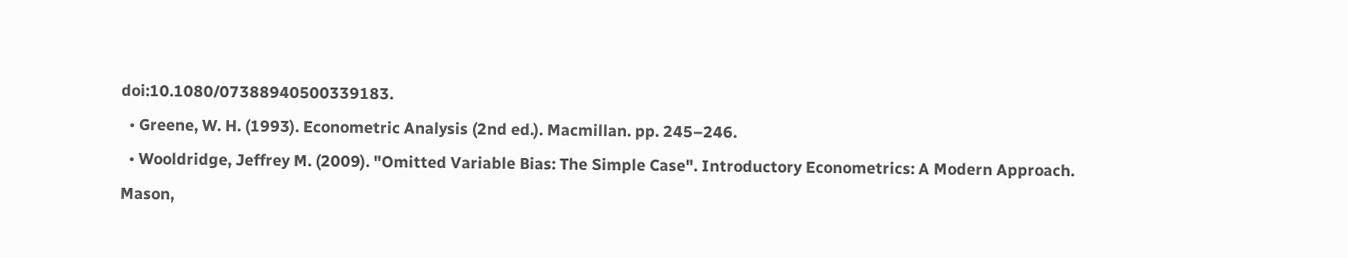doi:10.1080/07388940500339183.
  • Greene, W. H. (1993). Econometric Analysis (2nd ed.). Macmillan. pp. 245–246.
  • Wooldridge, Jeffrey M. (2009). "Omitted Variable Bias: The Simple Case". Introductory Econometrics: A Modern Approach. Mason,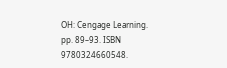OH: Cengage Learning. pp. 89–93. ISBN 9780324660548.